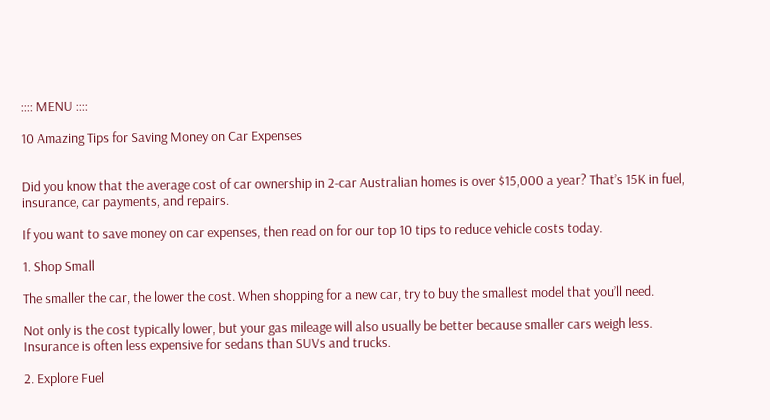:::: MENU ::::

10 Amazing Tips for Saving Money on Car Expenses


Did you know that the average cost of car ownership in 2-car Australian homes is over $15,000 a year? That’s 15K in fuel, insurance, car payments, and repairs.

If you want to save money on car expenses, then read on for our top 10 tips to reduce vehicle costs today.

1. Shop Small

The smaller the car, the lower the cost. When shopping for a new car, try to buy the smallest model that you’ll need.

Not only is the cost typically lower, but your gas mileage will also usually be better because smaller cars weigh less. Insurance is often less expensive for sedans than SUVs and trucks.

2. Explore Fuel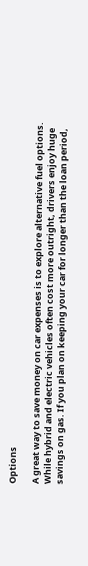Options

A great way to save money on car expenses is to explore alternative fuel options. While hybrid and electric vehicles often cost more outright, drivers enjoy huge savings on gas. If you plan on keeping your car for longer than the loan period,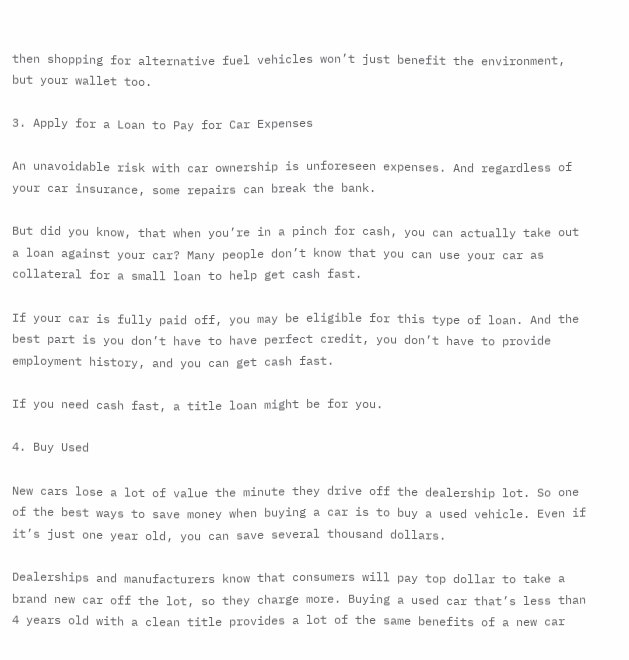then shopping for alternative fuel vehicles won’t just benefit the environment, but your wallet too.

3. Apply for a Loan to Pay for Car Expenses

An unavoidable risk with car ownership is unforeseen expenses. And regardless of your car insurance, some repairs can break the bank.

But did you know, that when you’re in a pinch for cash, you can actually take out a loan against your car? Many people don’t know that you can use your car as collateral for a small loan to help get cash fast.

If your car is fully paid off, you may be eligible for this type of loan. And the best part is you don’t have to have perfect credit, you don’t have to provide employment history, and you can get cash fast.

If you need cash fast, a title loan might be for you.

4. Buy Used

New cars lose a lot of value the minute they drive off the dealership lot. So one of the best ways to save money when buying a car is to buy a used vehicle. Even if it’s just one year old, you can save several thousand dollars.

Dealerships and manufacturers know that consumers will pay top dollar to take a brand new car off the lot, so they charge more. Buying a used car that’s less than 4 years old with a clean title provides a lot of the same benefits of a new car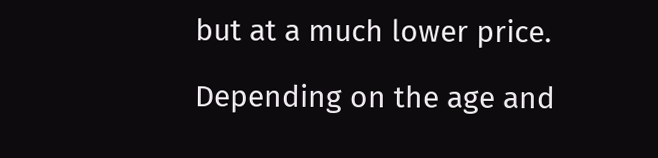but at a much lower price.

Depending on the age and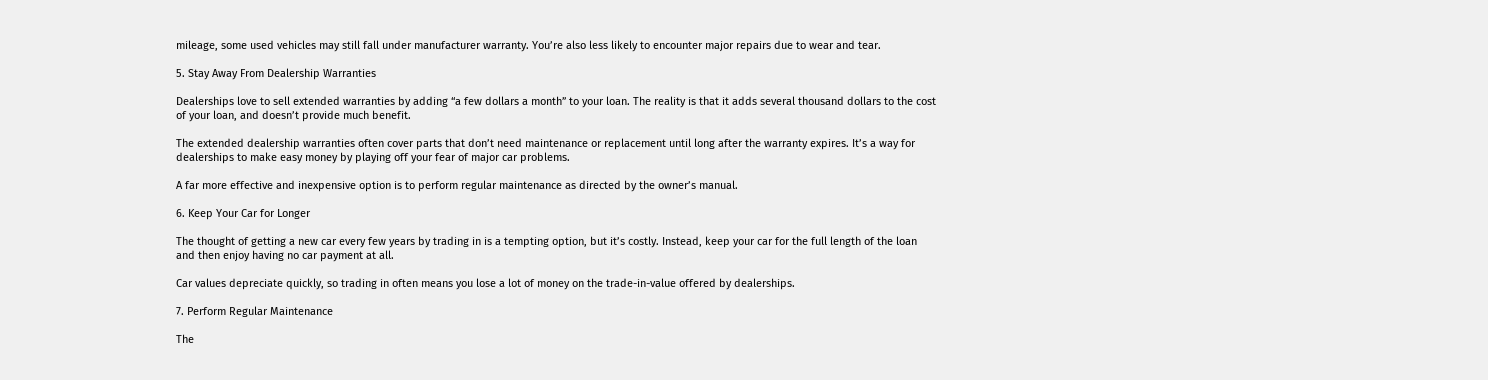mileage, some used vehicles may still fall under manufacturer warranty. You’re also less likely to encounter major repairs due to wear and tear.

5. Stay Away From Dealership Warranties

Dealerships love to sell extended warranties by adding “a few dollars a month” to your loan. The reality is that it adds several thousand dollars to the cost of your loan, and doesn’t provide much benefit.

The extended dealership warranties often cover parts that don’t need maintenance or replacement until long after the warranty expires. It’s a way for dealerships to make easy money by playing off your fear of major car problems.

A far more effective and inexpensive option is to perform regular maintenance as directed by the owner’s manual.

6. Keep Your Car for Longer

The thought of getting a new car every few years by trading in is a tempting option, but it’s costly. Instead, keep your car for the full length of the loan and then enjoy having no car payment at all.

Car values depreciate quickly, so trading in often means you lose a lot of money on the trade-in-value offered by dealerships.

7. Perform Regular Maintenance

The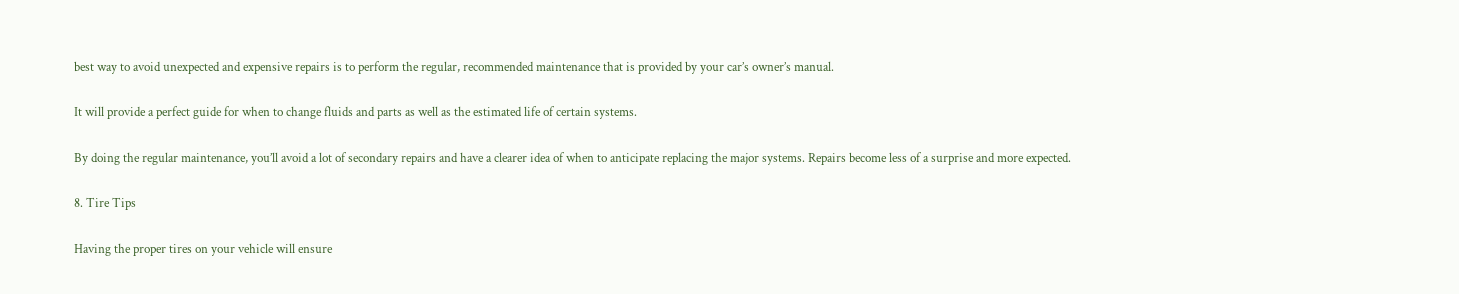best way to avoid unexpected and expensive repairs is to perform the regular, recommended maintenance that is provided by your car’s owner’s manual.

It will provide a perfect guide for when to change fluids and parts as well as the estimated life of certain systems.

By doing the regular maintenance, you’ll avoid a lot of secondary repairs and have a clearer idea of when to anticipate replacing the major systems. Repairs become less of a surprise and more expected.

8. Tire Tips

Having the proper tires on your vehicle will ensure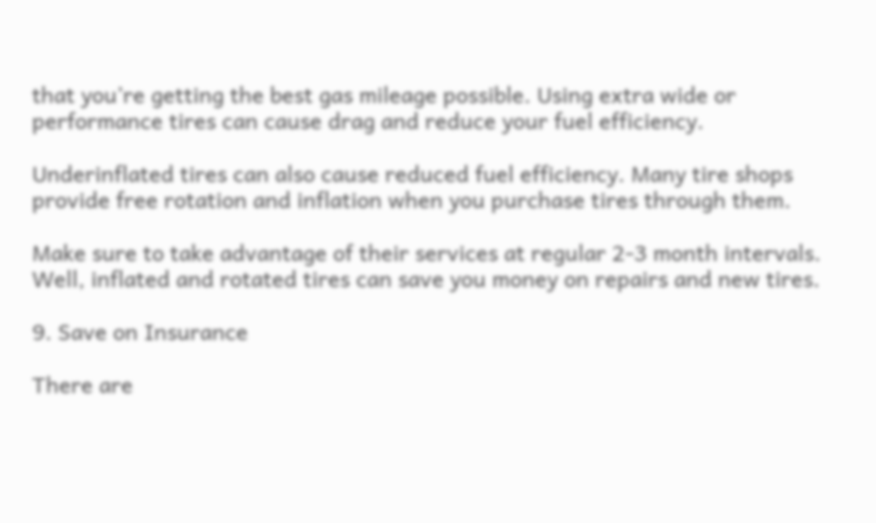that you’re getting the best gas mileage possible. Using extra wide or performance tires can cause drag and reduce your fuel efficiency.

Underinflated tires can also cause reduced fuel efficiency. Many tire shops provide free rotation and inflation when you purchase tires through them.

Make sure to take advantage of their services at regular 2-3 month intervals. Well, inflated and rotated tires can save you money on repairs and new tires.

9. Save on Insurance

There are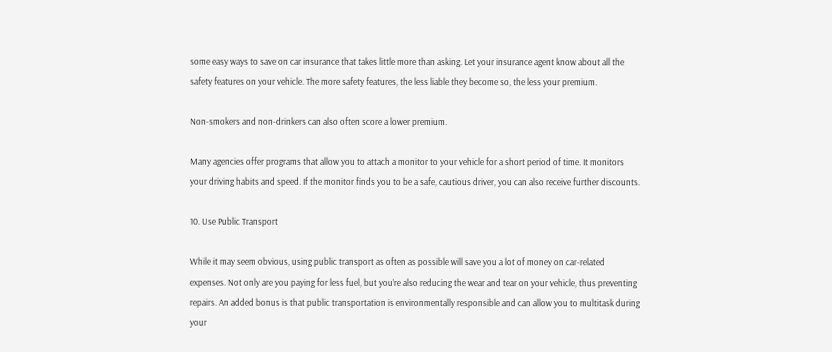some easy ways to save on car insurance that takes little more than asking. Let your insurance agent know about all the safety features on your vehicle. The more safety features, the less liable they become so, the less your premium.

Non-smokers and non-drinkers can also often score a lower premium.

Many agencies offer programs that allow you to attach a monitor to your vehicle for a short period of time. It monitors your driving habits and speed. If the monitor finds you to be a safe, cautious driver, you can also receive further discounts.

10. Use Public Transport

While it may seem obvious, using public transport as often as possible will save you a lot of money on car-related expenses. Not only are you paying for less fuel, but you’re also reducing the wear and tear on your vehicle, thus preventing repairs. An added bonus is that public transportation is environmentally responsible and can allow you to multitask during your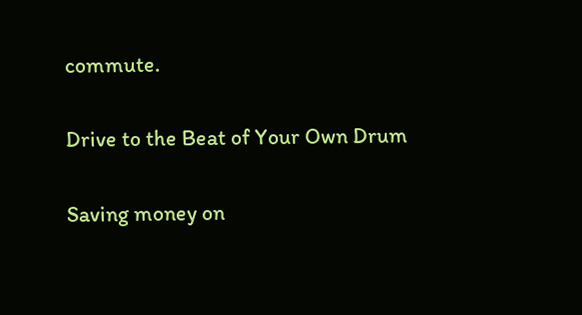commute.

Drive to the Beat of Your Own Drum

Saving money on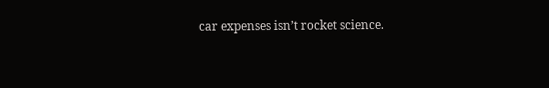car expenses isn’t rocket science.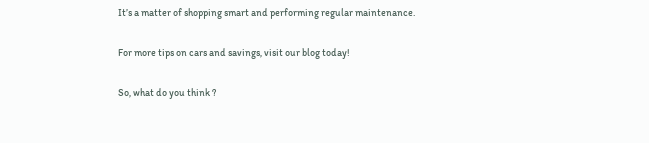It’s a matter of shopping smart and performing regular maintenance.

For more tips on cars and savings, visit our blog today!

So, what do you think ?